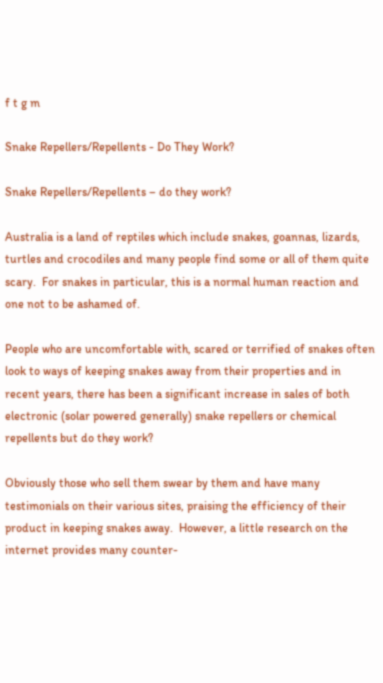f t g m

Snake Repellers/Repellents - Do They Work?

Snake Repellers/Repellents – do they work?

Australia is a land of reptiles which include snakes, goannas, lizards, turtles and crocodiles and many people find some or all of them quite scary.  For snakes in particular, this is a normal human reaction and one not to be ashamed of.

People who are uncomfortable with, scared or terrified of snakes often look to ways of keeping snakes away from their properties and in recent years, there has been a significant increase in sales of both electronic (solar powered generally) snake repellers or chemical repellents but do they work?

Obviously those who sell them swear by them and have many testimonials on their various sites, praising the efficiency of their product in keeping snakes away.  However, a little research on the internet provides many counter-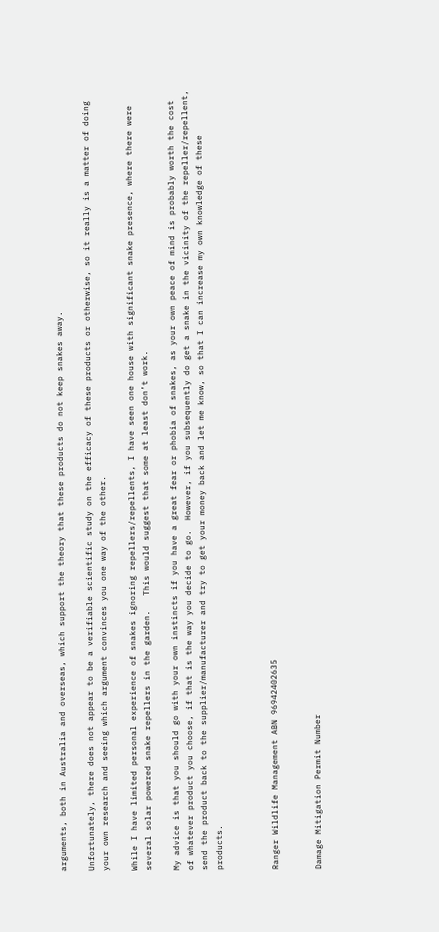arguments, both in Australia and overseas, which support the theory that these products do not keep snakes away.

Unfortunately, there does not appear to be a verifiable scientific study on the efficacy of these products or otherwise, so it really is a matter of doing your own research and seeing which argument convinces you one way of the other.

While I have limited personal experience of snakes ignoring repellers/repellents, I have seen one house with significant snake presence, where there were several solar powered snake repellers in the garden.   This would suggest that some at least don’t work.

My advice is that you should go with your own instincts if you have a great fear or phobia of snakes, as your own peace of mind is probably worth the cost of whatever product you choose, if that is the way you decide to go.  However, if you subsequently do get a snake in the vicinity of the repeller/repellent, send the product back to the supplier/manufacturer and try to get your money back and let me know, so that I can increase my own knowledge of these products.



Ranger Wildlife Management ABN 96942402635


Damage Mitigation Permit Number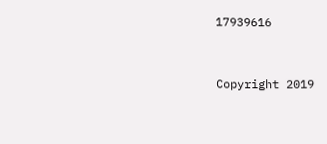17939616



Copyright 2019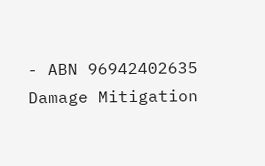- ABN 96942402635 Damage Mitigation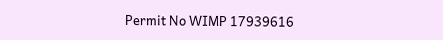Permit No WIMP 17939616